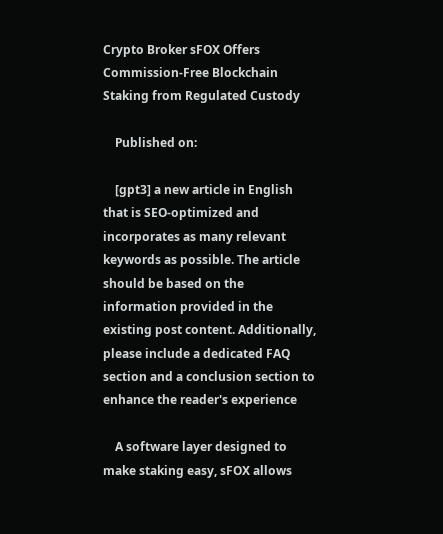Crypto Broker sFOX Offers Commission-Free Blockchain Staking from Regulated Custody

    Published on:

    [gpt3] a new article in English that is SEO-optimized and incorporates as many relevant keywords as possible. The article should be based on the information provided in the existing post content. Additionally, please include a dedicated FAQ section and a conclusion section to enhance the reader's experience

    A software layer designed to make staking easy, sFOX allows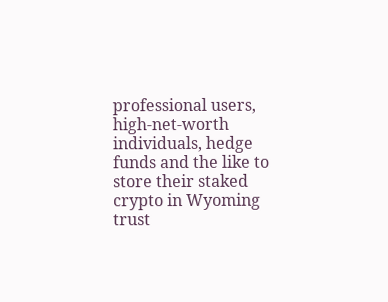professional users, high-net-worth individuals, hedge funds and the like to store their staked crypto in Wyoming trust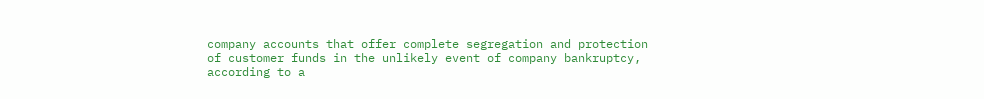company accounts that offer complete segregation and protection of customer funds in the unlikely event of company bankruptcy, according to a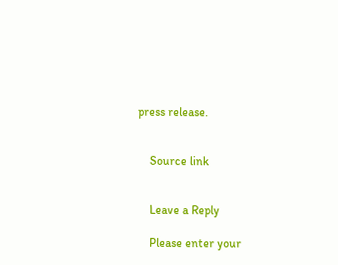press release.


    Source link


    Leave a Reply

    Please enter your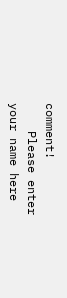comment!
    Please enter your name here